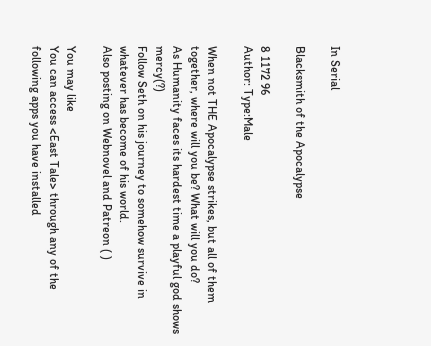In Serial

Blacksmith of the Apocalypse

8 1172 96
Author: Type:Male

When not THE Apocalypse strikes, but all of them together, where will you be? What will you do?
As Humanity faces its hardest time a playful god shows mercy(?)
Follow Seth on his journey to somehow survive in whatever has become of his world.
Also posting on Webnovel and Patreon ( )

You may like
You can access <East Tale> through any of the following apps you have installed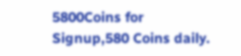5800Coins for Signup,580 Coins daily.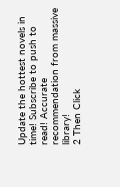Update the hottest novels in time! Subscribe to push to read! Accurate recommendation from massive library!
2 Then Click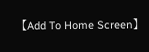【Add To Home Screen】